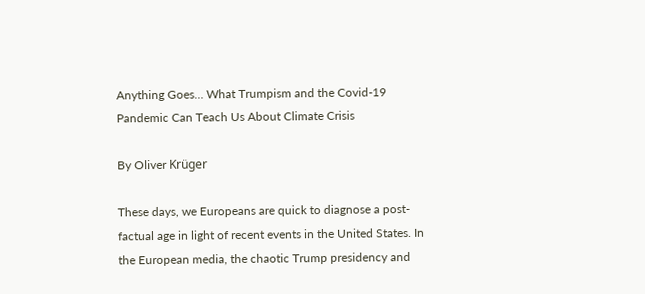Anything Goes… What Trumpism and the Covid-19 Pandemic Can Teach Us About Climate Crisis

By Oliver Krüger

These days, we Europeans are quick to diagnose a post-factual age in light of recent events in the United States. In the European media, the chaotic Trump presidency and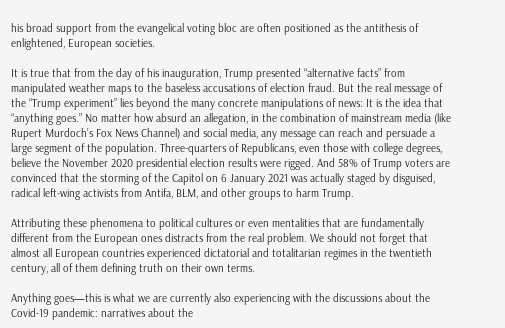his broad support from the evangelical voting bloc are often positioned as the antithesis of enlightened, European societies.

It is true that from the day of his inauguration, Trump presented “alternative facts” from manipulated weather maps to the baseless accusations of election fraud. But the real message of the “Trump experiment” lies beyond the many concrete manipulations of news: It is the idea that “anything goes.” No matter how absurd an allegation, in the combination of mainstream media (like Rupert Murdoch’s Fox News Channel) and social media, any message can reach and persuade a large segment of the population. Three-quarters of Republicans, even those with college degrees, believe the November 2020 presidential election results were rigged. And 58% of Trump voters are convinced that the storming of the Capitol on 6 January 2021 was actually staged by disguised, radical left-wing activists from Antifa, BLM, and other groups to harm Trump.

Attributing these phenomena to political cultures or even mentalities that are fundamentally different from the European ones distracts from the real problem. We should not forget that almost all European countries experienced dictatorial and totalitarian regimes in the twentieth century, all of them defining truth on their own terms.

Anything goes—this is what we are currently also experiencing with the discussions about the Covid-19 pandemic: narratives about the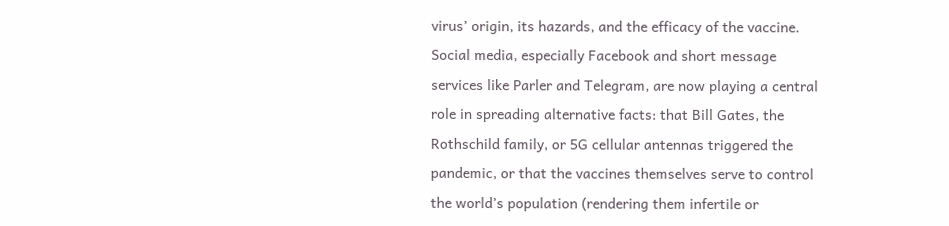virus’ origin, its hazards, and the efficacy of the vaccine. Social media, especially Facebook and short message services like Parler and Telegram, are now playing a central role in spreading alternative facts: that Bill Gates, the Rothschild family, or 5G cellular antennas triggered the pandemic, or that the vaccines themselves serve to control the world’s population (rendering them infertile or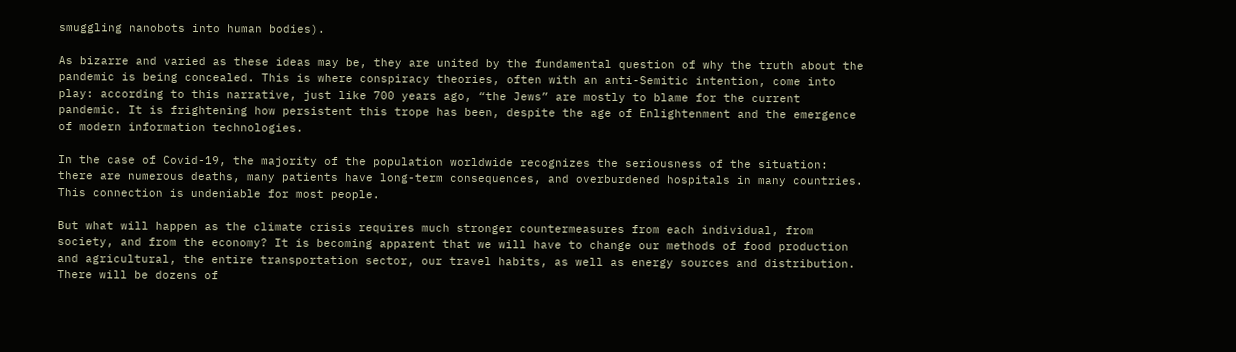smuggling nanobots into human bodies).

As bizarre and varied as these ideas may be, they are united by the fundamental question of why the truth about the pandemic is being concealed. This is where conspiracy theories, often with an anti-Semitic intention, come into play: according to this narrative, just like 700 years ago, “the Jews” are mostly to blame for the current pandemic. It is frightening how persistent this trope has been, despite the age of Enlightenment and the emergence of modern information technologies.

In the case of Covid-19, the majority of the population worldwide recognizes the seriousness of the situation: there are numerous deaths, many patients have long-term consequences, and overburdened hospitals in many countries. This connection is undeniable for most people.

But what will happen as the climate crisis requires much stronger countermeasures from each individual, from society, and from the economy? It is becoming apparent that we will have to change our methods of food production and agricultural, the entire transportation sector, our travel habits, as well as energy sources and distribution. There will be dozens of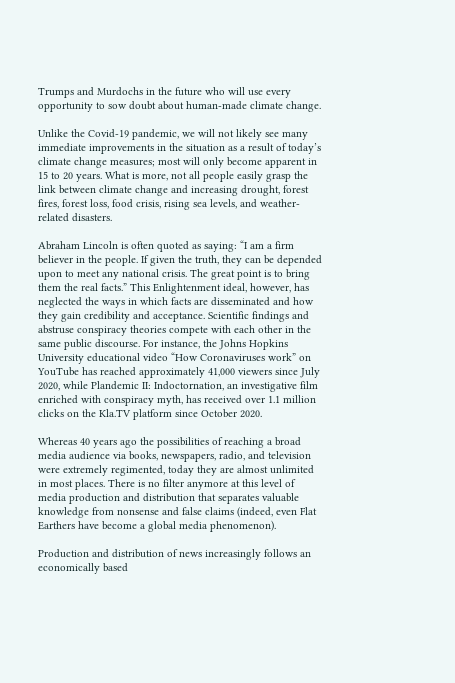Trumps and Murdochs in the future who will use every opportunity to sow doubt about human-made climate change.

Unlike the Covid-19 pandemic, we will not likely see many immediate improvements in the situation as a result of today’s climate change measures; most will only become apparent in 15 to 20 years. What is more, not all people easily grasp the link between climate change and increasing drought, forest fires, forest loss, food crisis, rising sea levels, and weather-related disasters.

Abraham Lincoln is often quoted as saying: “I am a firm believer in the people. If given the truth, they can be depended upon to meet any national crisis. The great point is to bring them the real facts.” This Enlightenment ideal, however, has neglected the ways in which facts are disseminated and how they gain credibility and acceptance. Scientific findings and abstruse conspiracy theories compete with each other in the same public discourse. For instance, the Johns Hopkins University educational video “How Coronaviruses work” on YouTube has reached approximately 41,000 viewers since July 2020, while Plandemic II: Indoctornation, an investigative film enriched with conspiracy myth, has received over 1.1 million clicks on the Kla.TV platform since October 2020.

Whereas 40 years ago the possibilities of reaching a broad media audience via books, newspapers, radio, and television were extremely regimented, today they are almost unlimited in most places. There is no filter anymore at this level of media production and distribution that separates valuable knowledge from nonsense and false claims (indeed, even Flat Earthers have become a global media phenomenon).

Production and distribution of news increasingly follows an economically based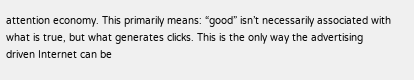attention economy. This primarily means: “good” isn’t necessarily associated with what is true, but what generates clicks. This is the only way the advertising driven Internet can be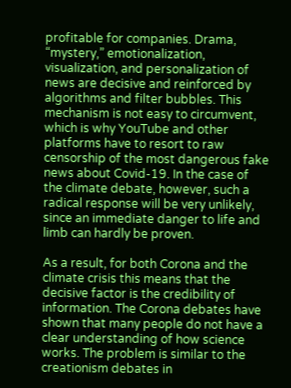profitable for companies. Drama, “mystery,” emotionalization, visualization, and personalization of news are decisive and reinforced by algorithms and filter bubbles. This mechanism is not easy to circumvent, which is why YouTube and other platforms have to resort to raw censorship of the most dangerous fake news about Covid-19. In the case of the climate debate, however, such a radical response will be very unlikely, since an immediate danger to life and limb can hardly be proven.

As a result, for both Corona and the climate crisis this means that the decisive factor is the credibility of information. The Corona debates have shown that many people do not have a clear understanding of how science works. The problem is similar to the creationism debates in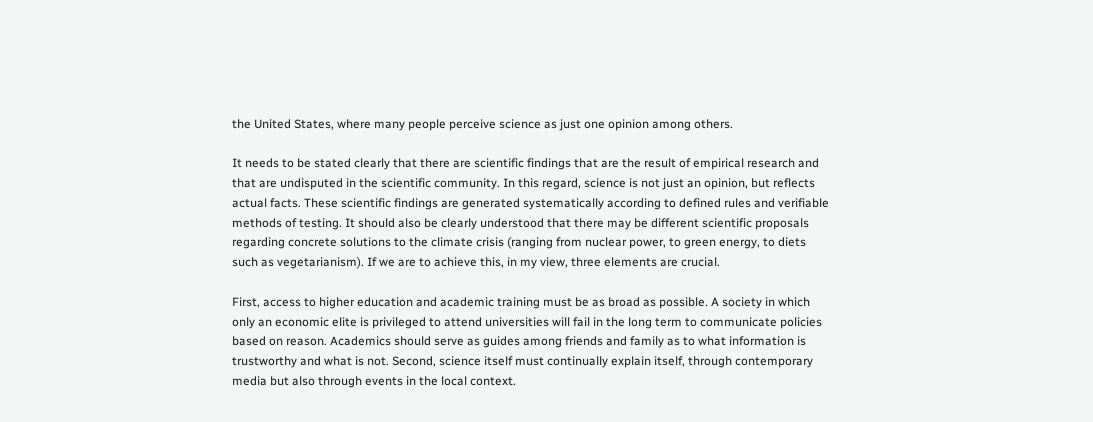the United States, where many people perceive science as just one opinion among others.

It needs to be stated clearly that there are scientific findings that are the result of empirical research and that are undisputed in the scientific community. In this regard, science is not just an opinion, but reflects actual facts. These scientific findings are generated systematically according to defined rules and verifiable methods of testing. It should also be clearly understood that there may be different scientific proposals regarding concrete solutions to the climate crisis (ranging from nuclear power, to green energy, to diets such as vegetarianism). If we are to achieve this, in my view, three elements are crucial.

First, access to higher education and academic training must be as broad as possible. A society in which only an economic elite is privileged to attend universities will fail in the long term to communicate policies based on reason. Academics should serve as guides among friends and family as to what information is trustworthy and what is not. Second, science itself must continually explain itself, through contemporary media but also through events in the local context.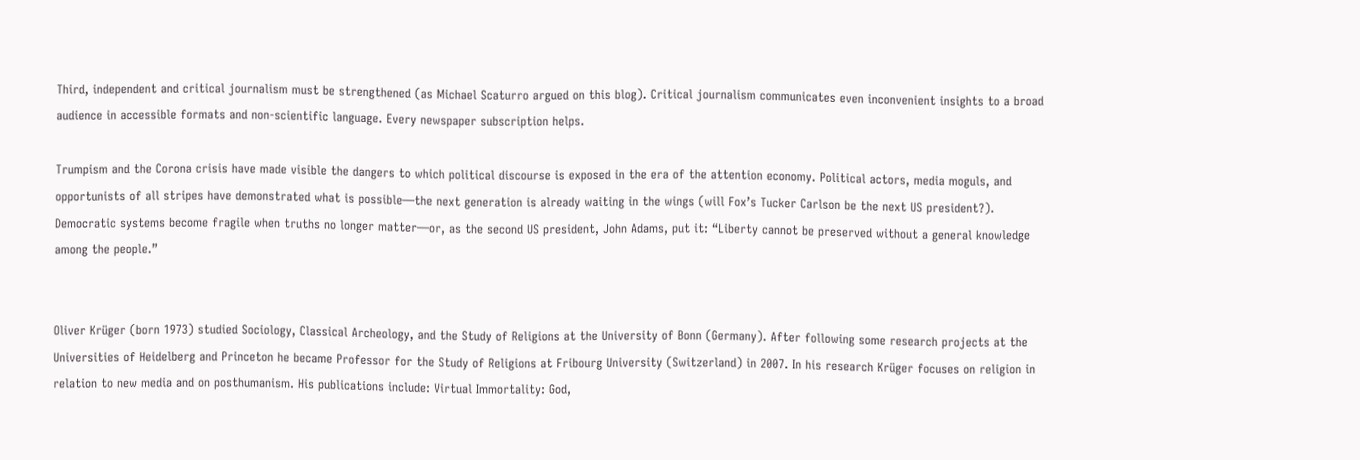Third, independent and critical journalism must be strengthened (as Michael Scaturro argued on this blog). Critical journalism communicates even inconvenient insights to a broad audience in accessible formats and non-scientific language. Every newspaper subscription helps.

Trumpism and the Corona crisis have made visible the dangers to which political discourse is exposed in the era of the attention economy. Political actors, media moguls, and opportunists of all stripes have demonstrated what is possible—the next generation is already waiting in the wings (will Fox’s Tucker Carlson be the next US president?). Democratic systems become fragile when truths no longer matter—or, as the second US president, John Adams, put it: “Liberty cannot be preserved without a general knowledge among the people.”


Oliver Krüger (born 1973) studied Sociology, Classical Archeology, and the Study of Religions at the University of Bonn (Germany). After following some research projects at the Universities of Heidelberg and Princeton he became Professor for the Study of Religions at Fribourg University (Switzerland) in 2007. In his research Krüger focuses on religion in relation to new media and on posthumanism. His publications include: Virtual Immortality: God,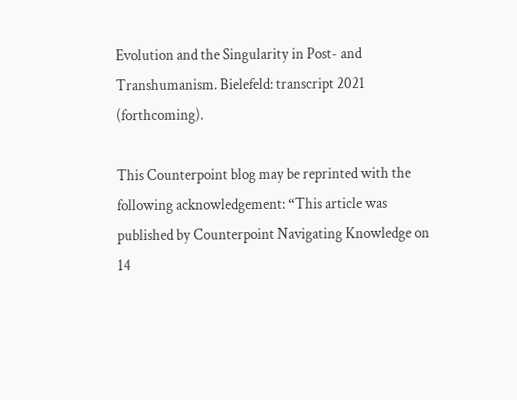Evolution and the Singularity in Post- and Transhumanism. Bielefeld: transcript 2021 (forthcoming).

This Counterpoint blog may be reprinted with the following acknowledgement: “This article was published by Counterpoint Navigating Knowledge on 14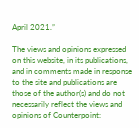April 2021.”

The views and opinions expressed on this website, in its publications, and in comments made in response to the site and publications are those of the author(s) and do not necessarily reflect the views and opinions of Counterpoint: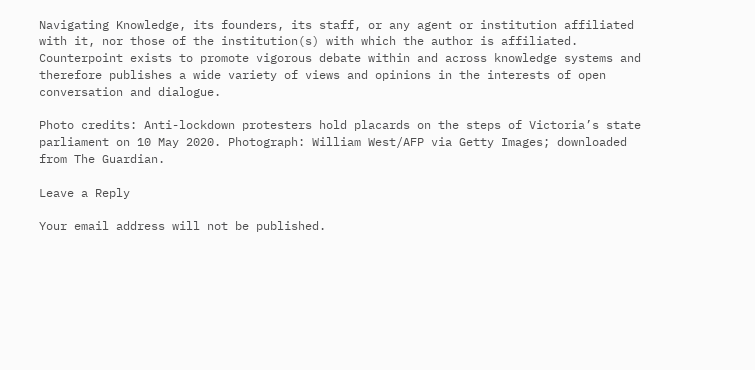Navigating Knowledge, its founders, its staff, or any agent or institution affiliated with it, nor those of the institution(s) with which the author is affiliated. Counterpoint exists to promote vigorous debate within and across knowledge systems and therefore publishes a wide variety of views and opinions in the interests of open conversation and dialogue.

Photo credits: Anti-lockdown protesters hold placards on the steps of Victoria’s state parliament on 10 May 2020. Photograph: William West/AFP via Getty Images; downloaded from The Guardian.

Leave a Reply

Your email address will not be published.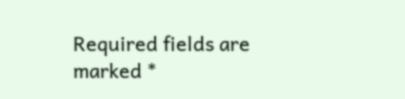Required fields are marked *